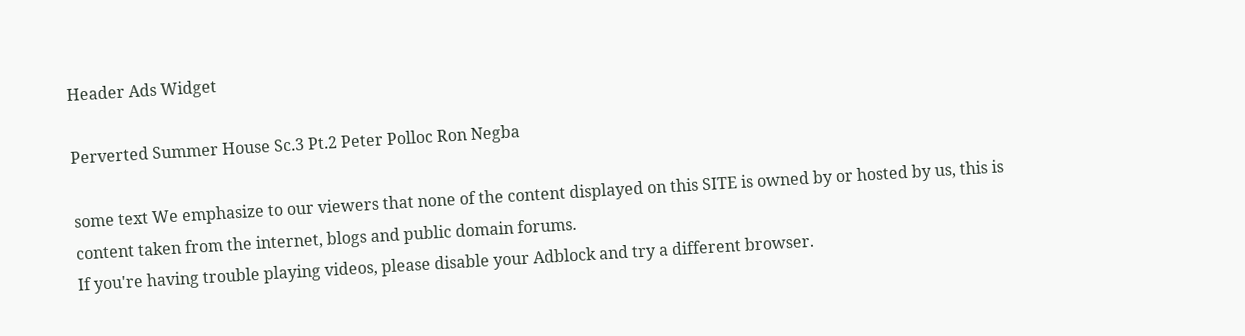Header Ads Widget

Perverted Summer House Sc.3 Pt.2 Peter Polloc Ron Negba

some text We emphasize to our viewers that none of the content displayed on this SITE is owned by or hosted by us, this is content taken from the internet, blogs and public domain forums.
If you're having trouble playing videos, please disable your Adblock and try a different browser.